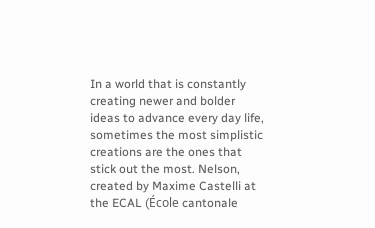In a world that is constantly creating newer and bolder ideas to advance every day life, sometimes the most simplistic creations are the ones that stick out the most. Nelson, created by Maxime Castelli at the ECAL (École cantonale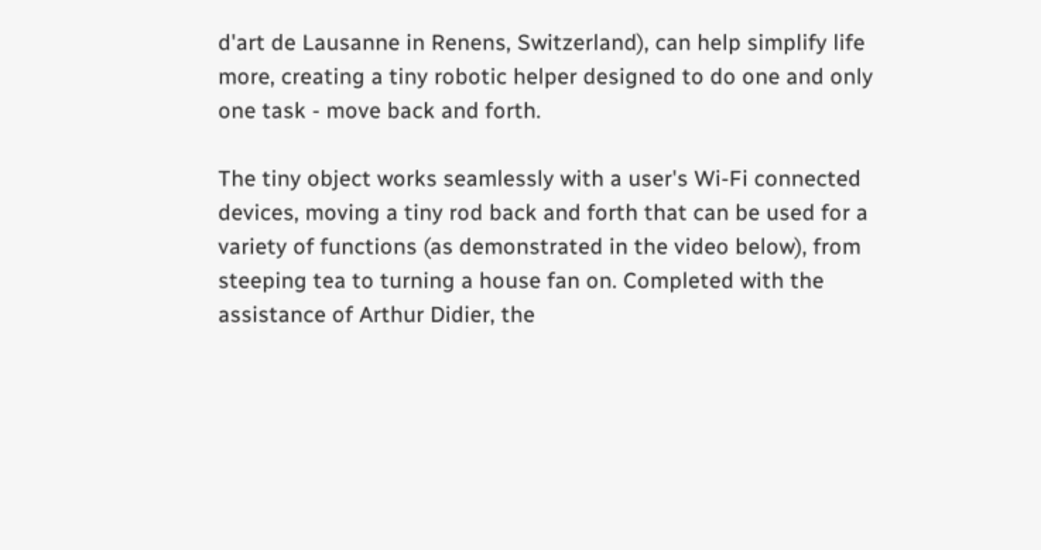d'art de Lausanne in Renens, Switzerland), can help simplify life more, creating a tiny robotic helper designed to do one and only one task - move back and forth.

The tiny object works seamlessly with a user's Wi-Fi connected devices, moving a tiny rod back and forth that can be used for a variety of functions (as demonstrated in the video below), from steeping tea to turning a house fan on. Completed with the assistance of Arthur Didier, the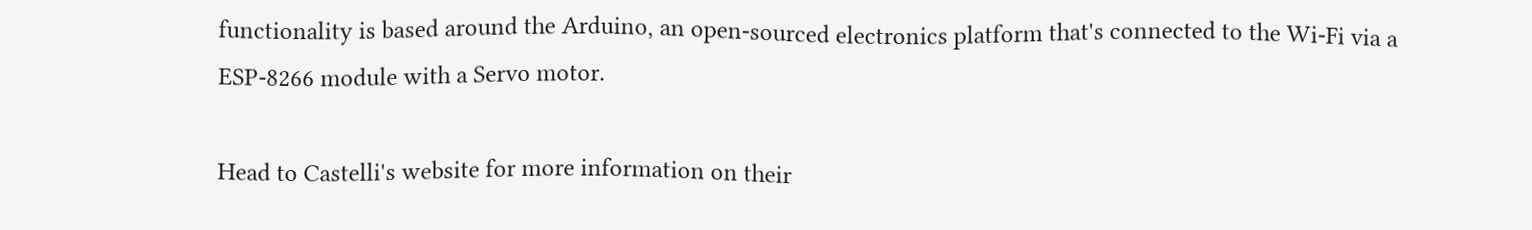functionality is based around the Arduino, an open-sourced electronics platform that's connected to the Wi-Fi via a ESP-8266 module with a Servo motor.

Head to Castelli's website for more information on their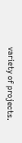variety of projects.